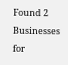Found 2 Businesses for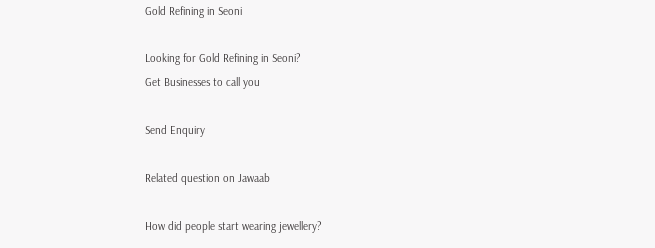Gold Refining in Seoni

Looking for Gold Refining in Seoni?
Get Businesses to call you

Send Enquiry

Related question on Jawaab

How did people start wearing jewellery?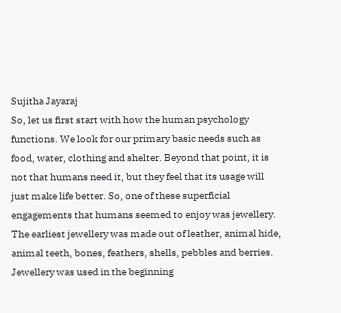Sujitha Jayaraj
So, let us first start with how the human psychology functions. We look for our primary basic needs such as food, water, clothing and shelter. Beyond that point, it is not that humans need it, but they feel that its usage will just make life better. So, one of these superficial engagements that humans seemed to enjoy was jewellery. The earliest jewellery was made out of leather, animal hide, animal teeth, bones, feathers, shells, pebbles and berries. Jewellery was used in the beginning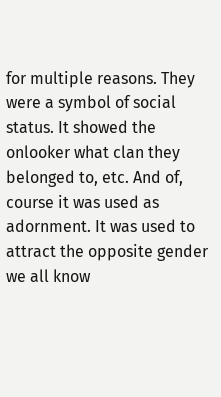for multiple reasons. They were a symbol of social status. It showed the onlooker what clan they belonged to, etc. And of, course it was used as adornment. It was used to attract the opposite gender we all know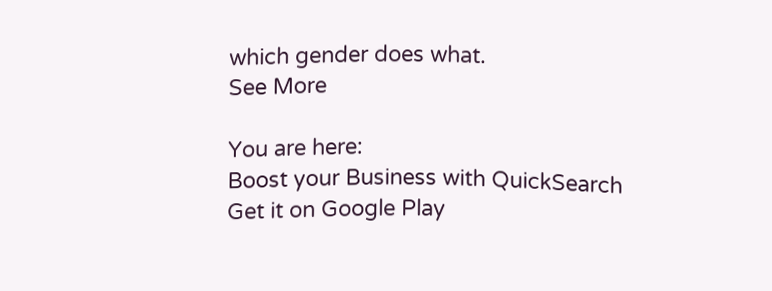which gender does what.
See More

You are here:
Boost your Business with QuickSearch
Get it on Google Play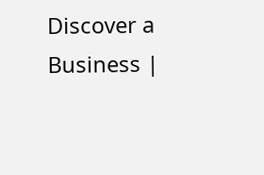Discover a Business |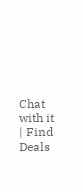Chat with it | Find Deals